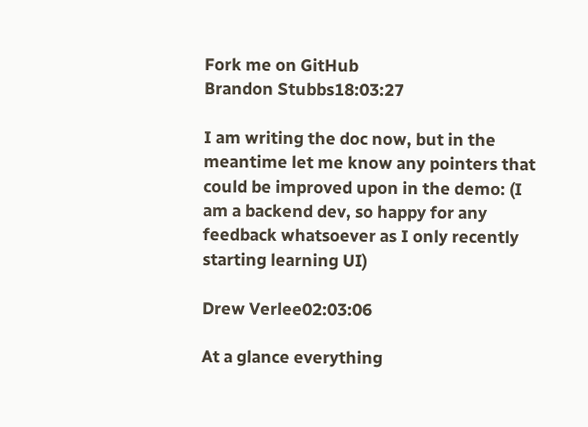Fork me on GitHub
Brandon Stubbs18:03:27

I am writing the doc now, but in the meantime let me know any pointers that could be improved upon in the demo: (I am a backend dev, so happy for any feedback whatsoever as I only recently starting learning UI)

Drew Verlee02:03:06

At a glance everything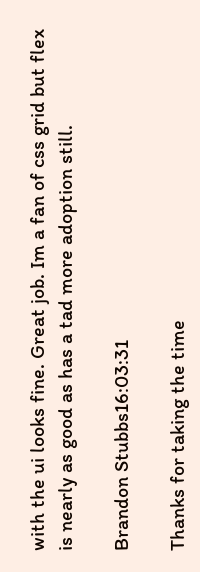with the ui looks fine. Great job. Im a fan of css grid but flex is nearly as good as has a tad more adoption still.

Brandon Stubbs16:03:31

Thanks for taking the time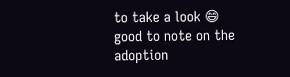to take a look 😄 good to note on the adoption